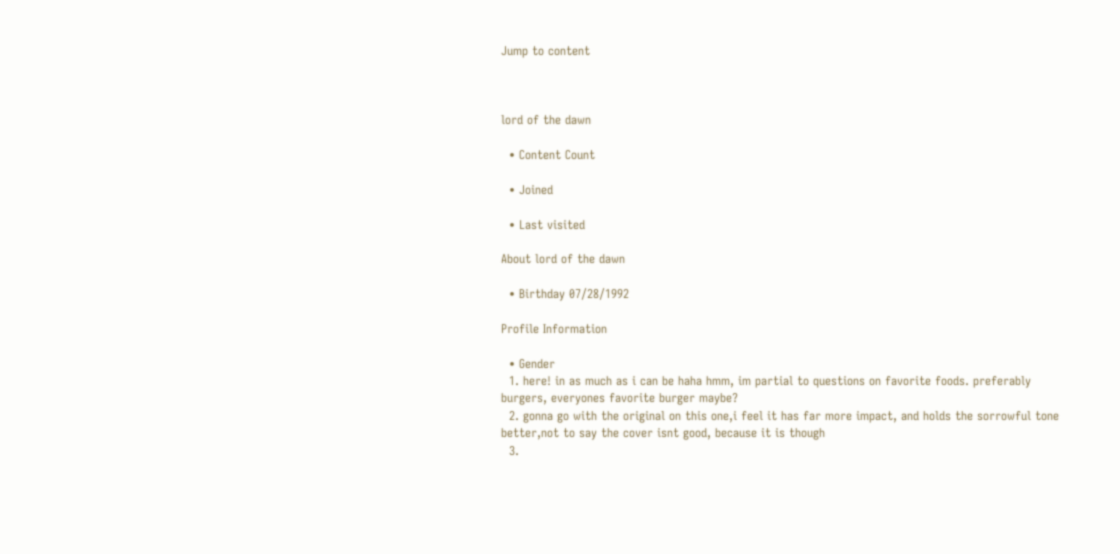Jump to content



lord of the dawn

  • Content Count

  • Joined

  • Last visited

About lord of the dawn

  • Birthday 07/28/1992

Profile Information

  • Gender
  1. here! in as much as i can be haha hmm, im partial to questions on favorite foods. preferably burgers, everyones favorite burger maybe?
  2. gonna go with the original on this one,i feel it has far more impact, and holds the sorrowful tone better,not to say the cover isnt good, because it is though
  3.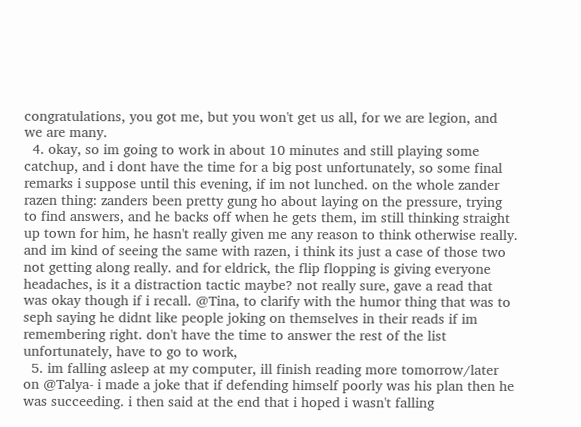congratulations, you got me, but you won't get us all, for we are legion, and we are many.
  4. okay, so im going to work in about 10 minutes and still playing some catchup, and i dont have the time for a big post unfortunately, so some final remarks i suppose until this evening, if im not lunched. on the whole zander razen thing: zanders been pretty gung ho about laying on the pressure, trying to find answers, and he backs off when he gets them, im still thinking straight up town for him, he hasn't really given me any reason to think otherwise really. and im kind of seeing the same with razen, i think its just a case of those two not getting along really. and for eldrick, the flip flopping is giving everyone headaches, is it a distraction tactic maybe? not really sure, gave a read that was okay though if i recall. @Tina, to clarify with the humor thing that was to seph saying he didnt like people joking on themselves in their reads if im remembering right. don't have the time to answer the rest of the list unfortunately, have to go to work,
  5. im falling asleep at my computer, ill finish reading more tomorrow/later on @Talya- i made a joke that if defending himself poorly was his plan then he was succeeding. i then said at the end that i hoped i wasn't falling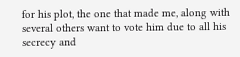for his plot, the one that made me, along with several others want to vote him due to all his secrecy and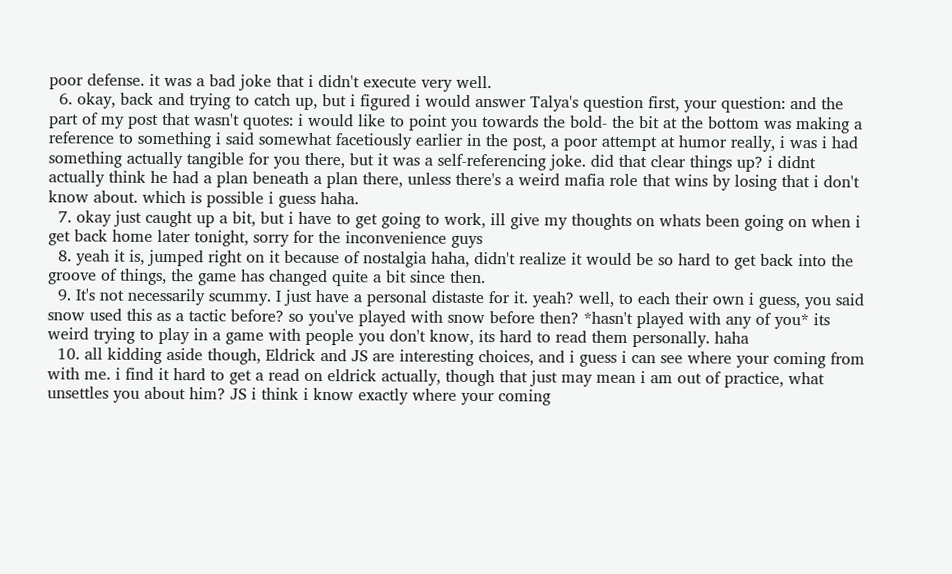poor defense. it was a bad joke that i didn't execute very well.
  6. okay, back and trying to catch up, but i figured i would answer Talya's question first, your question: and the part of my post that wasn't quotes: i would like to point you towards the bold- the bit at the bottom was making a reference to something i said somewhat facetiously earlier in the post, a poor attempt at humor really, i was i had something actually tangible for you there, but it was a self-referencing joke. did that clear things up? i didnt actually think he had a plan beneath a plan there, unless there's a weird mafia role that wins by losing that i don't know about. which is possible i guess haha.
  7. okay just caught up a bit, but i have to get going to work, ill give my thoughts on whats been going on when i get back home later tonight, sorry for the inconvenience guys
  8. yeah it is, jumped right on it because of nostalgia haha, didn't realize it would be so hard to get back into the groove of things, the game has changed quite a bit since then.
  9. It's not necessarily scummy. I just have a personal distaste for it. yeah? well, to each their own i guess, you said snow used this as a tactic before? so you've played with snow before then? *hasn't played with any of you* its weird trying to play in a game with people you don't know, its hard to read them personally. haha
  10. all kidding aside though, Eldrick and JS are interesting choices, and i guess i can see where your coming from with me. i find it hard to get a read on eldrick actually, though that just may mean i am out of practice, what unsettles you about him? JS i think i know exactly where your coming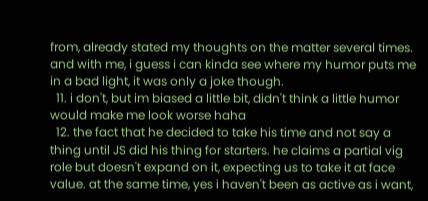from, already stated my thoughts on the matter several times. and with me, i guess i can kinda see where my humor puts me in a bad light, it was only a joke though.
  11. i don't, but im biased a little bit, didn't think a little humor would make me look worse haha
  12. the fact that he decided to take his time and not say a thing until JS did his thing for starters. he claims a partial vig role but doesn't expand on it, expecting us to take it at face value. at the same time, yes i haven't been as active as i want,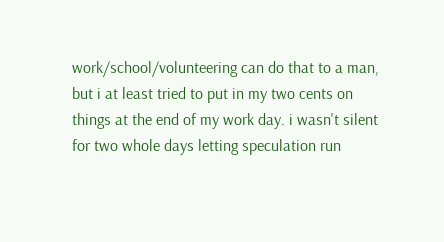work/school/volunteering can do that to a man, but i at least tried to put in my two cents on things at the end of my work day. i wasn't silent for two whole days letting speculation run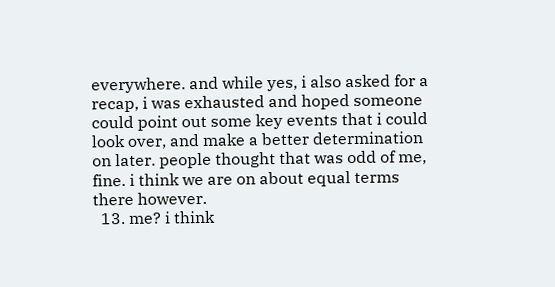everywhere. and while yes, i also asked for a recap, i was exhausted and hoped someone could point out some key events that i could look over, and make a better determination on later. people thought that was odd of me, fine. i think we are on about equal terms there however.
  13. me? i think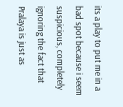its a play to put me in a bad spot because i seem suspicious, completely ignoring the fact that Pralaya is just as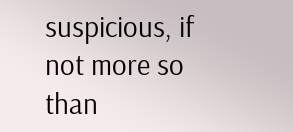suspicious, if not more so than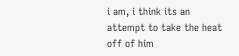i am, i think its an attempt to take the heat off of him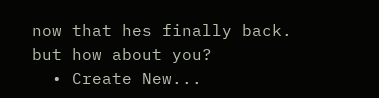now that hes finally back. but how about you?
  • Create New...